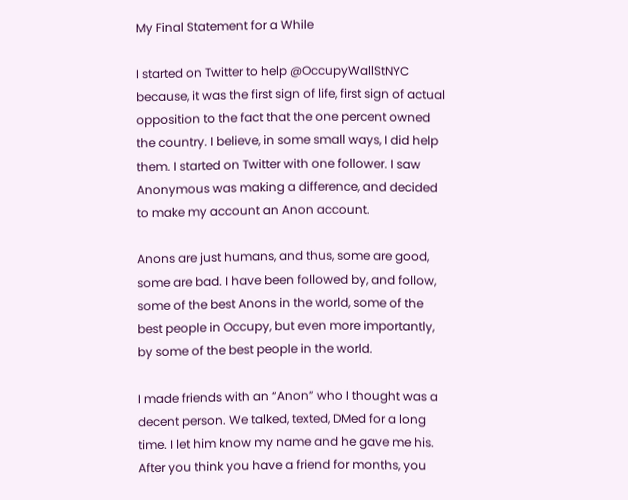My Final Statement for a While

I started on Twitter to help @OccupyWallStNYC because, it was the first sign of life, first sign of actual opposition to the fact that the one percent owned the country. I believe, in some small ways, I did help them. I started on Twitter with one follower. I saw Anonymous was making a difference, and decided to make my account an Anon account.

Anons are just humans, and thus, some are good, some are bad. I have been followed by, and follow, some of the best Anons in the world, some of the best people in Occupy, but even more importantly, by some of the best people in the world.

I made friends with an “Anon” who I thought was a decent person. We talked, texted, DMed for a long time. I let him know my name and he gave me his. After you think you have a friend for months, you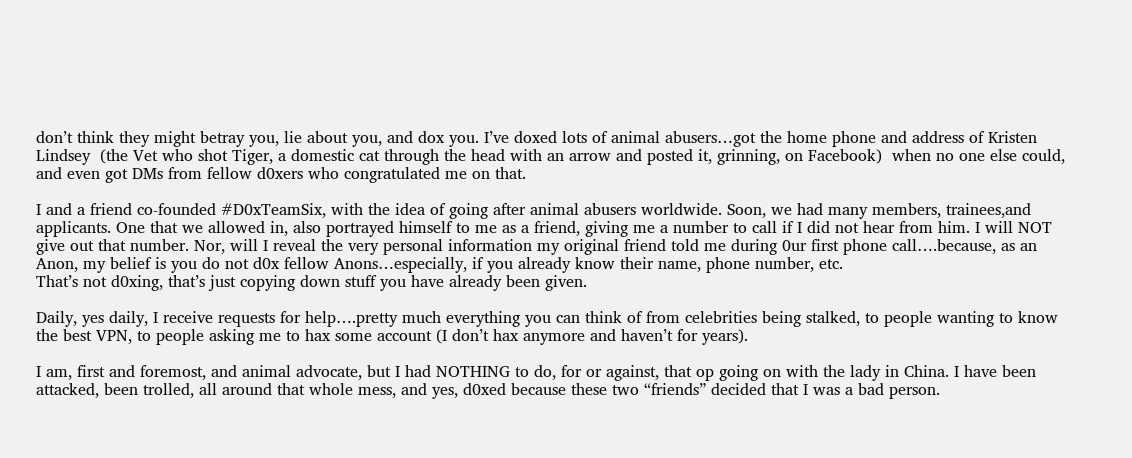don’t think they might betray you, lie about you, and dox you. I’ve doxed lots of animal abusers…got the home phone and address of Kristen Lindsey  (the Vet who shot Tiger, a domestic cat through the head with an arrow and posted it, grinning, on Facebook)  when no one else could, and even got DMs from fellow d0xers who congratulated me on that.

I and a friend co-founded #D0xTeamSix, with the idea of going after animal abusers worldwide. Soon, we had many members, trainees,and applicants. One that we allowed in, also portrayed himself to me as a friend, giving me a number to call if I did not hear from him. I will NOT give out that number. Nor, will I reveal the very personal information my original friend told me during 0ur first phone call….because, as an Anon, my belief is you do not d0x fellow Anons…especially, if you already know their name, phone number, etc.
That’s not d0xing, that’s just copying down stuff you have already been given.

Daily, yes daily, I receive requests for help….pretty much everything you can think of from celebrities being stalked, to people wanting to know the best VPN, to people asking me to hax some account (I don’t hax anymore and haven’t for years).

I am, first and foremost, and animal advocate, but I had NOTHING to do, for or against, that op going on with the lady in China. I have been attacked, been trolled, all around that whole mess, and yes, d0xed because these two “friends” decided that I was a bad person.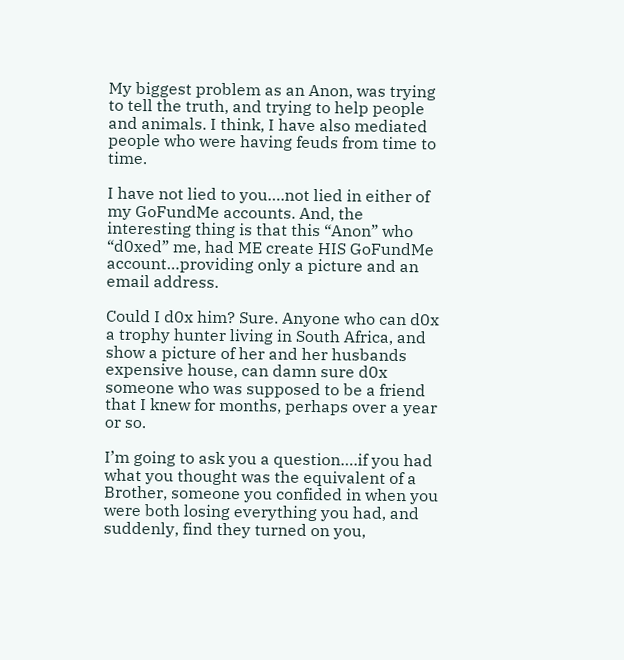My biggest problem as an Anon, was trying to tell the truth, and trying to help people and animals. I think, I have also mediated people who were having feuds from time to time.

I have not lied to you….not lied in either of my GoFundMe accounts. And, the interesting thing is that this “Anon” who “d0xed” me, had ME create HIS GoFundMe account…providing only a picture and an email address.

Could I d0x him? Sure. Anyone who can d0x a trophy hunter living in South Africa, and show a picture of her and her husbands expensive house, can damn sure d0x someone who was supposed to be a friend that I knew for months, perhaps over a year or so.

I’m going to ask you a question….if you had what you thought was the equivalent of a Brother, someone you confided in when you were both losing everything you had, and suddenly, find they turned on you,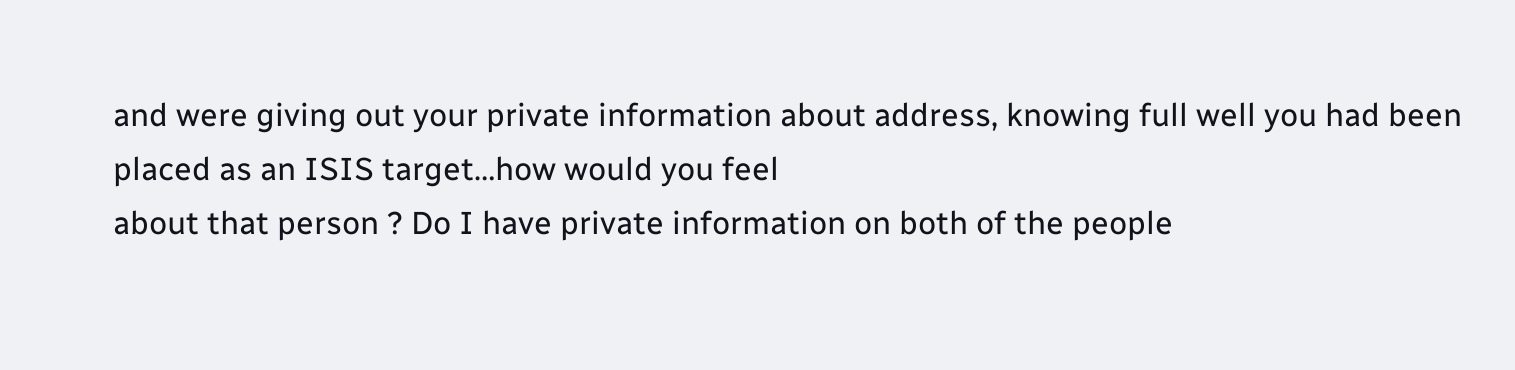and were giving out your private information about address, knowing full well you had been placed as an ISIS target…how would you feel
about that person ? Do I have private information on both of the people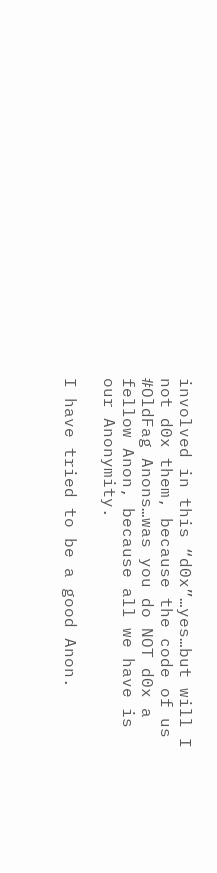involved in this “d0x”…yes…but will I not d0x them, because the code of us #OldFag Anons…was you do NOT d0x a fellow Anon, because all we have is our Anonymity.

I have tried to be a good Anon.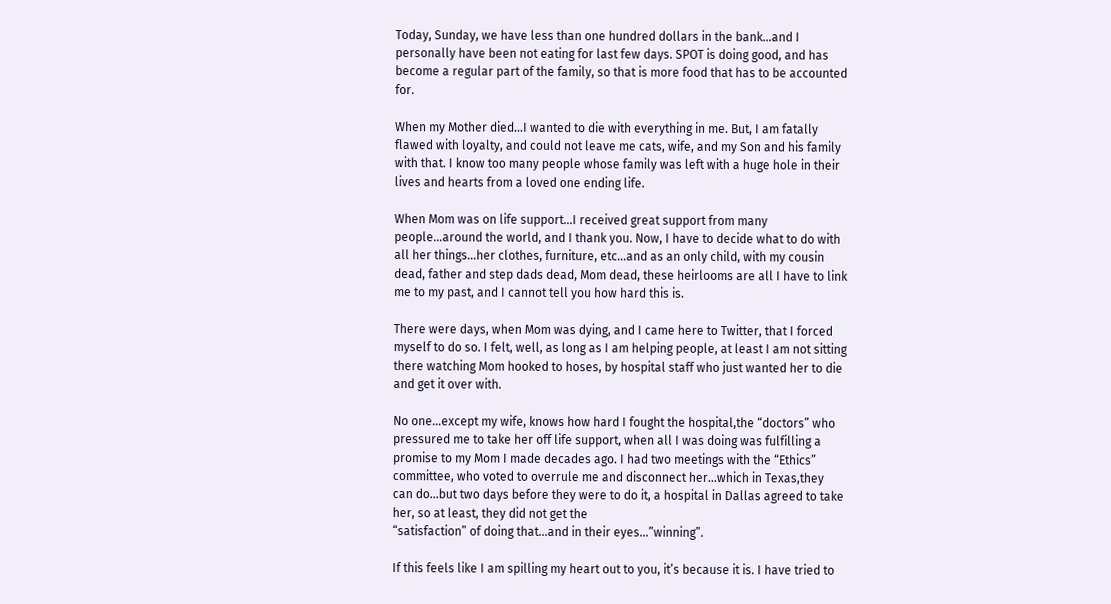Today, Sunday, we have less than one hundred dollars in the bank…and I personally have been not eating for last few days. SPOT is doing good, and has become a regular part of the family, so that is more food that has to be accounted for.

When my Mother died…I wanted to die with everything in me. But, I am fatally flawed with loyalty, and could not leave me cats, wife, and my Son and his family with that. I know too many people whose family was left with a huge hole in their lives and hearts from a loved one ending life.

When Mom was on life support…I received great support from many people…around the world, and I thank you. Now, I have to decide what to do with all her things…her clothes, furniture, etc…and as an only child, with my cousin dead, father and step dads dead, Mom dead, these heirlooms are all I have to link me to my past, and I cannot tell you how hard this is.

There were days, when Mom was dying, and I came here to Twitter, that I forced myself to do so. I felt, well, as long as I am helping people, at least I am not sitting there watching Mom hooked to hoses, by hospital staff who just wanted her to die and get it over with.

No one…except my wife, knows how hard I fought the hospital,the “doctors” who pressured me to take her off life support, when all I was doing was fulfilling a promise to my Mom I made decades ago. I had two meetings with the “Ethics” committee, who voted to overrule me and disconnect her…which in Texas,they can do…but two days before they were to do it, a hospital in Dallas agreed to take her, so at least, they did not get the
“satisfaction” of doing that…and in their eyes…”winning”.

If this feels like I am spilling my heart out to you, it’s because it is. I have tried to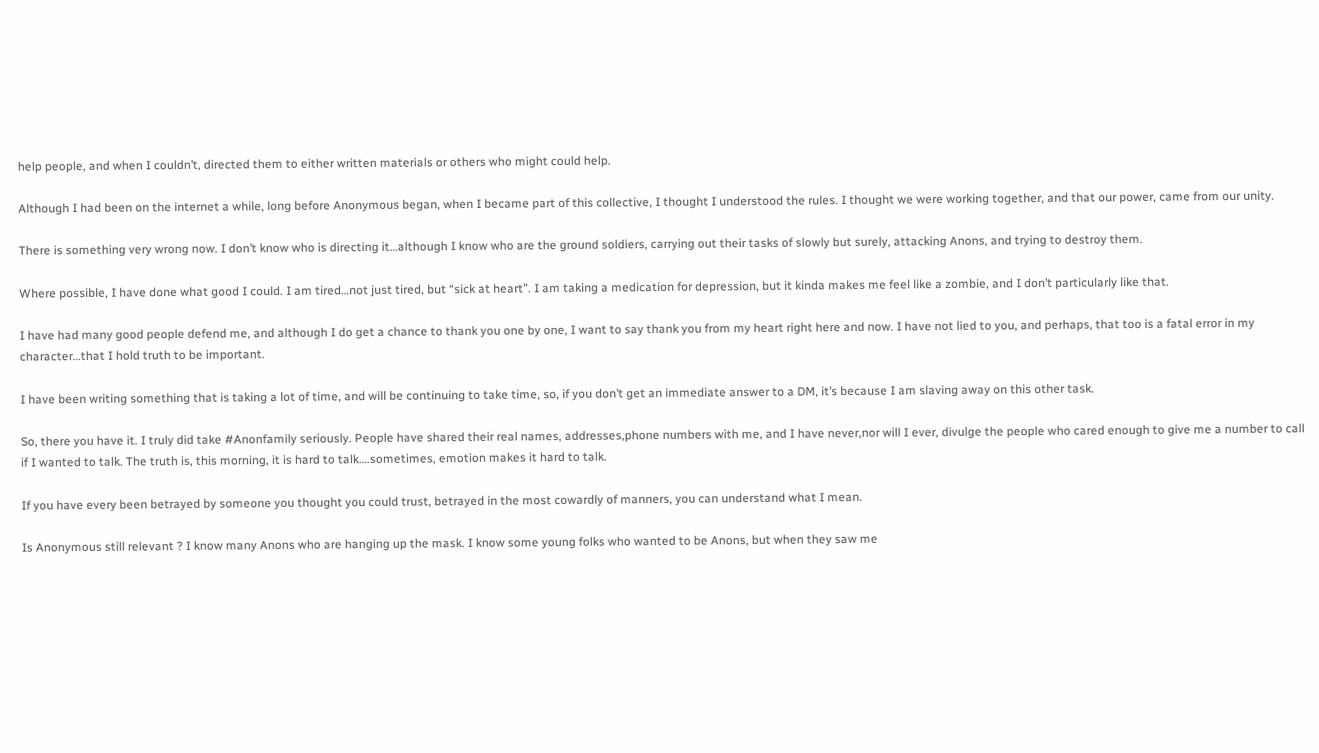help people, and when I couldn’t, directed them to either written materials or others who might could help.

Although I had been on the internet a while, long before Anonymous began, when I became part of this collective, I thought I understood the rules. I thought we were working together, and that our power, came from our unity.

There is something very wrong now. I don’t know who is directing it…although I know who are the ground soldiers, carrying out their tasks of slowly but surely, attacking Anons, and trying to destroy them.

Where possible, I have done what good I could. I am tired…not just tired, but “sick at heart”. I am taking a medication for depression, but it kinda makes me feel like a zombie, and I don’t particularly like that.

I have had many good people defend me, and although I do get a chance to thank you one by one, I want to say thank you from my heart right here and now. I have not lied to you, and perhaps, that too is a fatal error in my character…that I hold truth to be important.

I have been writing something that is taking a lot of time, and will be continuing to take time, so, if you don’t get an immediate answer to a DM, it’s because I am slaving away on this other task.

So, there you have it. I truly did take #Anonfamily seriously. People have shared their real names, addresses,phone numbers with me, and I have never,nor will I ever, divulge the people who cared enough to give me a number to call if I wanted to talk. The truth is, this morning, it is hard to talk….sometimes, emotion makes it hard to talk.

If you have every been betrayed by someone you thought you could trust, betrayed in the most cowardly of manners, you can understand what I mean.

Is Anonymous still relevant ? I know many Anons who are hanging up the mask. I know some young folks who wanted to be Anons, but when they saw me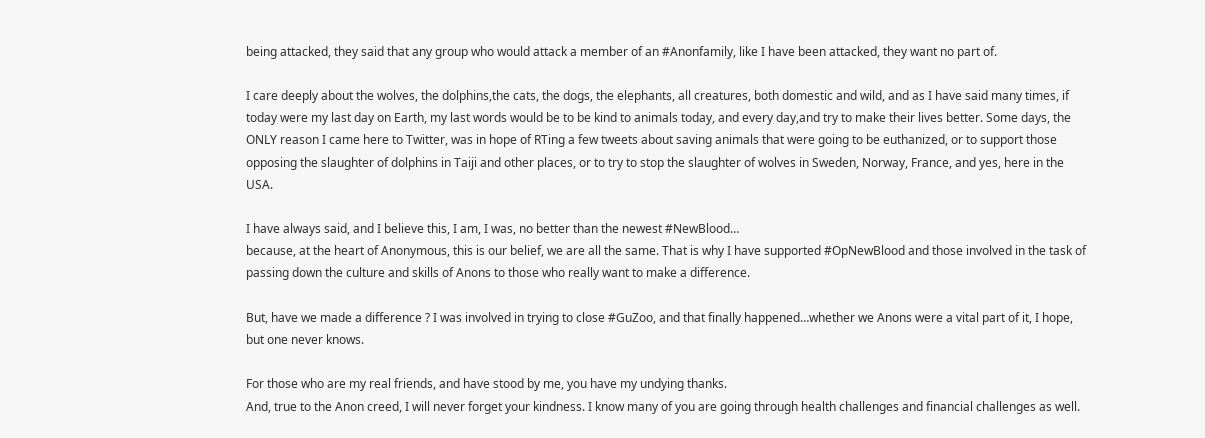being attacked, they said that any group who would attack a member of an #Anonfamily, like I have been attacked, they want no part of.

I care deeply about the wolves, the dolphins,the cats, the dogs, the elephants, all creatures, both domestic and wild, and as I have said many times, if today were my last day on Earth, my last words would be to be kind to animals today, and every day,and try to make their lives better. Some days, the ONLY reason I came here to Twitter, was in hope of RTing a few tweets about saving animals that were going to be euthanized, or to support those opposing the slaughter of dolphins in Taiji and other places, or to try to stop the slaughter of wolves in Sweden, Norway, France, and yes, here in the USA.

I have always said, and I believe this, I am, I was, no better than the newest #NewBlood…
because, at the heart of Anonymous, this is our belief, we are all the same. That is why I have supported #OpNewBlood and those involved in the task of passing down the culture and skills of Anons to those who really want to make a difference.

But, have we made a difference ? I was involved in trying to close #GuZoo, and that finally happened…whether we Anons were a vital part of it, I hope, but one never knows.

For those who are my real friends, and have stood by me, you have my undying thanks.
And, true to the Anon creed, I will never forget your kindness. I know many of you are going through health challenges and financial challenges as well.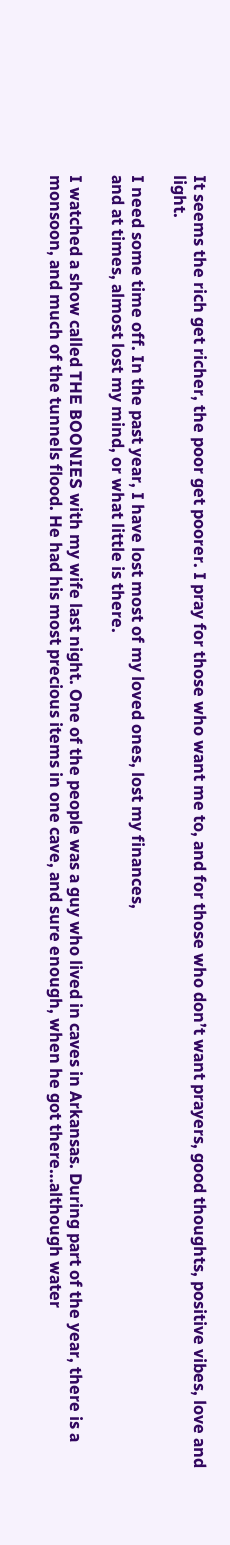It seems the rich get richer, the poor get poorer. I pray for those who want me to, and for those who don’t want prayers, good thoughts, positive vibes, love and light.

I need some time off. In the past year, I have lost most of my loved ones, lost my finances,
and at times, almost lost my mind, or what little is there.

I watched a show called THE BOONIES with my wife last night. One of the people was a guy who lived in caves in Arkansas. During part of the year, there is a monsoon, and much of the tunnels flood. He had his most precious items in one cave, and sure enough, when he got there…although water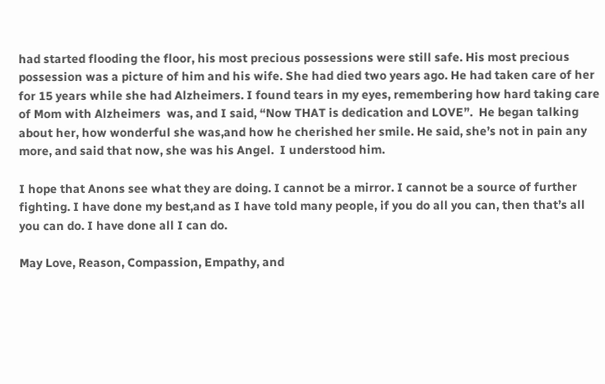had started flooding the floor, his most precious possessions were still safe. His most precious possession was a picture of him and his wife. She had died two years ago. He had taken care of her for 15 years while she had Alzheimers. I found tears in my eyes, remembering how hard taking care of Mom with Alzheimers  was, and I said, “Now THAT is dedication and LOVE”.  He began talking about her, how wonderful she was,and how he cherished her smile. He said, she’s not in pain any more, and said that now, she was his Angel.  I understood him.

I hope that Anons see what they are doing. I cannot be a mirror. I cannot be a source of further fighting. I have done my best,and as I have told many people, if you do all you can, then that’s all you can do. I have done all I can do.

May Love, Reason, Compassion, Empathy, and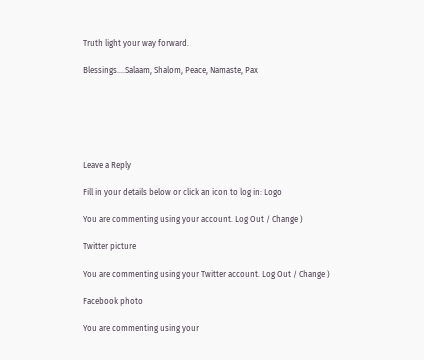Truth light your way forward.

Blessings….Salaam, Shalom, Peace, Namaste, Pax






Leave a Reply

Fill in your details below or click an icon to log in: Logo

You are commenting using your account. Log Out / Change )

Twitter picture

You are commenting using your Twitter account. Log Out / Change )

Facebook photo

You are commenting using your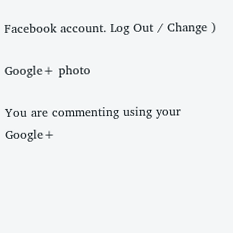Facebook account. Log Out / Change )

Google+ photo

You are commenting using your Google+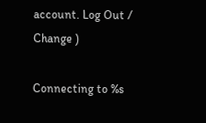account. Log Out / Change )

Connecting to %s